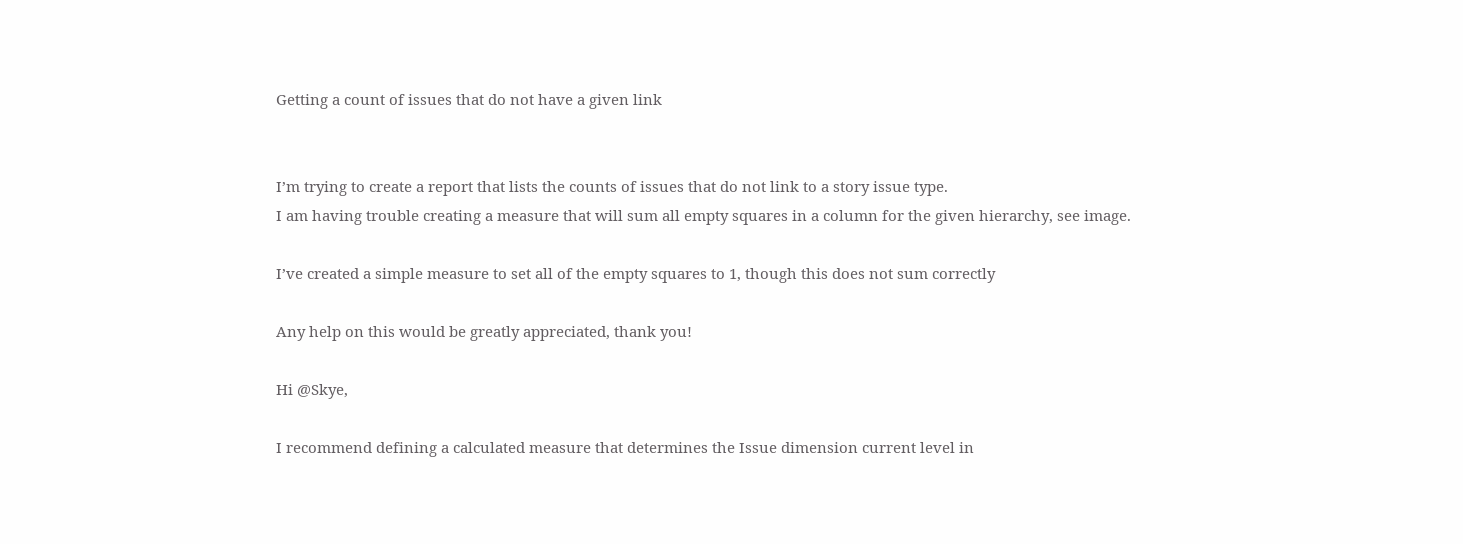Getting a count of issues that do not have a given link


I’m trying to create a report that lists the counts of issues that do not link to a story issue type.
I am having trouble creating a measure that will sum all empty squares in a column for the given hierarchy, see image.

I’ve created a simple measure to set all of the empty squares to 1, though this does not sum correctly

Any help on this would be greatly appreciated, thank you!

Hi @Skye,

I recommend defining a calculated measure that determines the Issue dimension current level in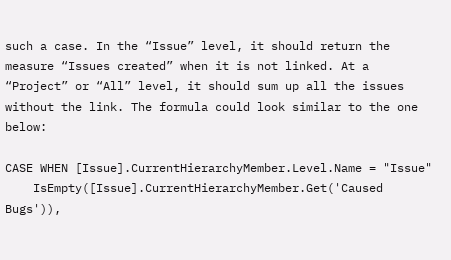such a case. In the “Issue” level, it should return the measure “Issues created” when it is not linked. At a “Project” or “All” level, it should sum up all the issues without the link. The formula could look similar to the one below:

CASE WHEN [Issue].CurrentHierarchyMember.Level.Name = "Issue"
    IsEmpty([Issue].CurrentHierarchyMember.Get('Caused Bugs')),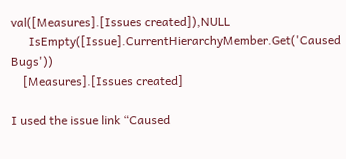val([Measures].[Issues created]),NULL
      IsEmpty([Issue].CurrentHierarchyMember.Get('Caused Bugs'))
    [Measures].[Issues created]

I used the issue link “Caused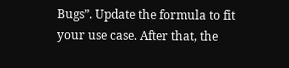Bugs”. Update the formula to fit your use case. After that, the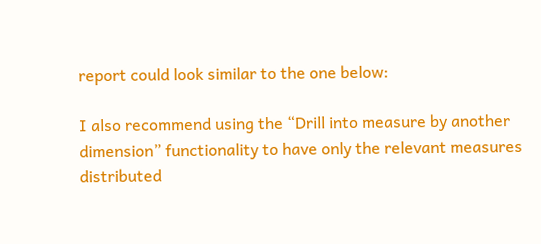report could look similar to the one below:

I also recommend using the “Drill into measure by another dimension” functionality to have only the relevant measures distributed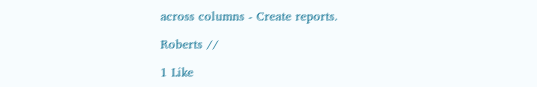across columns - Create reports.

Roberts //

1 Like